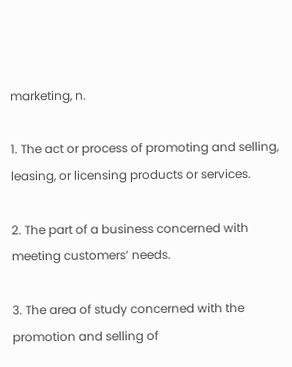marketing, n.

1. The act or process of promoting and selling, leasing, or licensing products or services.

2. The part of a business concerned with meeting customers’ needs.

3. The area of study concerned with the promotion and selling of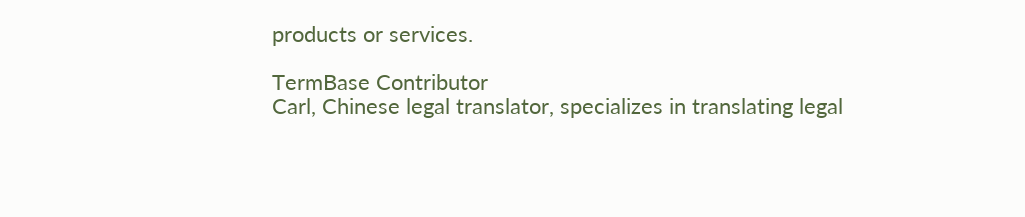products or services.

TermBase Contributor
Carl, Chinese legal translator, specializes in translating legal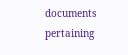documents pertaining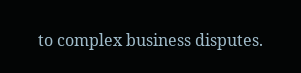to complex business disputes.